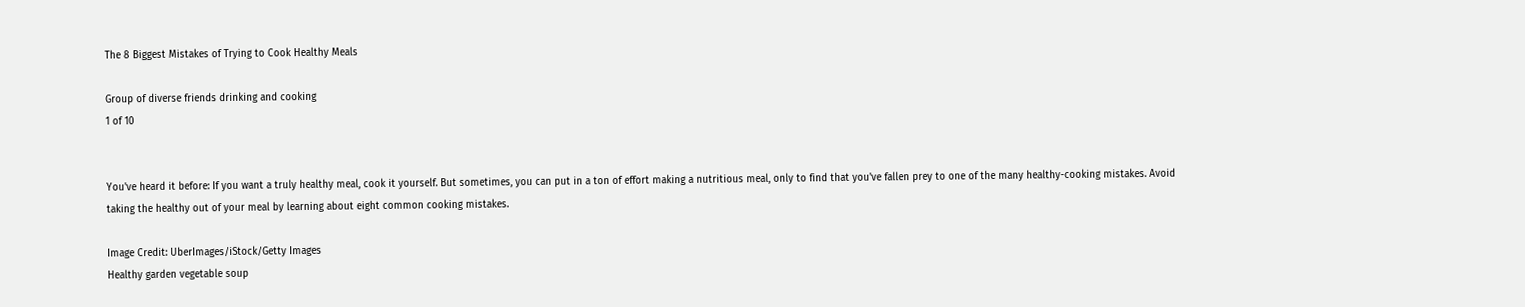The 8 Biggest Mistakes of Trying to Cook Healthy Meals

Group of diverse friends drinking and cooking
1 of 10


You've heard it before: If you want a truly healthy meal, cook it yourself. But sometimes, you can put in a ton of effort making a nutritious meal, only to find that you've fallen prey to one of the many healthy-cooking mistakes. Avoid taking the healthy out of your meal by learning about eight common cooking mistakes.

Image Credit: UberImages/iStock/Getty Images
Healthy garden vegetable soup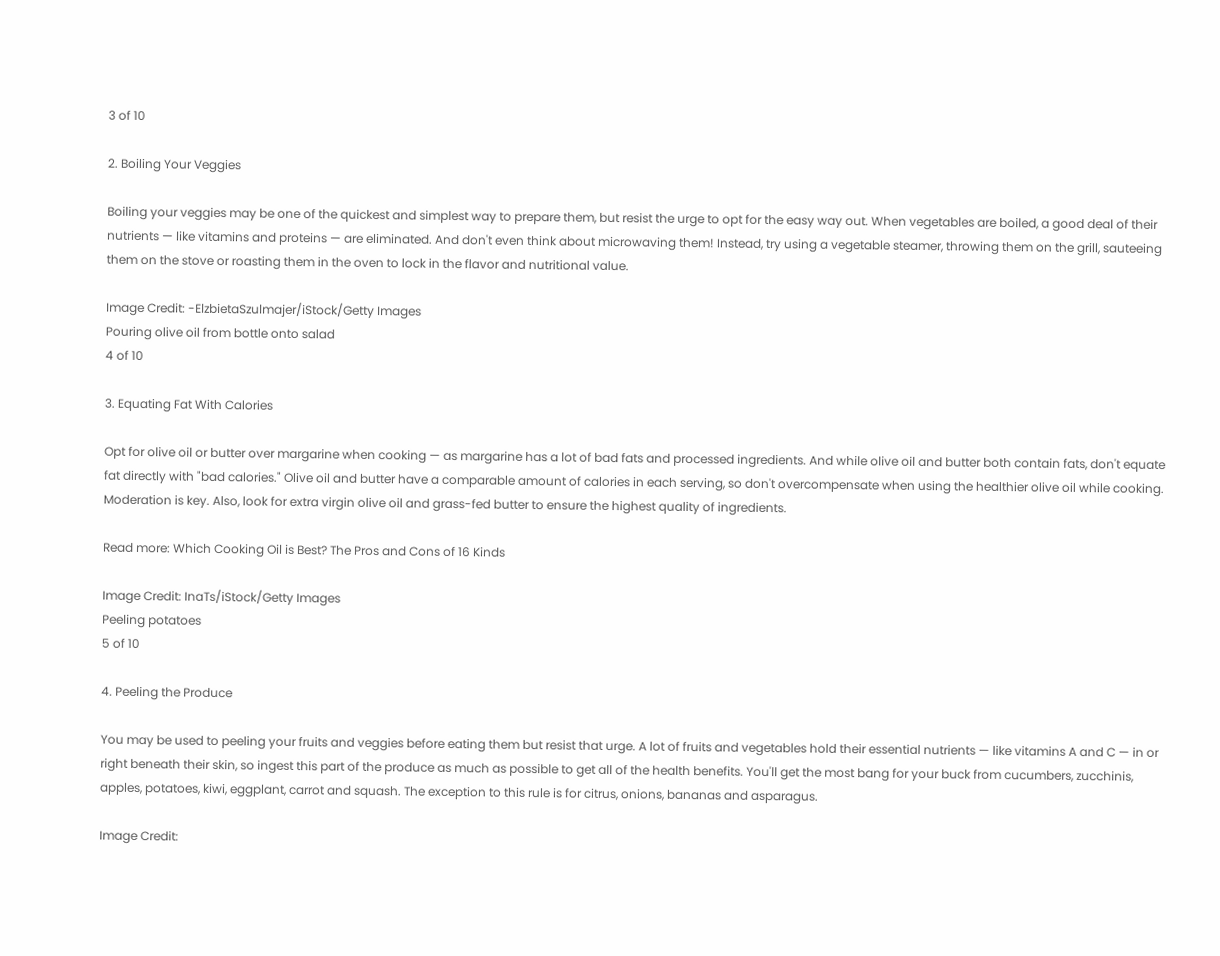3 of 10

2. Boiling Your Veggies

Boiling your veggies may be one of the quickest and simplest way to prepare them, but resist the urge to opt for the easy way out. When vegetables are boiled, a good deal of their nutrients — like vitamins and proteins — are eliminated. And don't even think about microwaving them! Instead, try using a vegetable steamer, throwing them on the grill, sauteeing them on the stove or roasting them in the oven to lock in the flavor and nutritional value.

Image Credit: -ElzbietaSzulmajer/iStock/Getty Images
Pouring olive oil from bottle onto salad
4 of 10

3. Equating Fat With Calories

Opt for olive oil or butter over margarine when cooking — as margarine has a lot of bad fats and processed ingredients. And while olive oil and butter both contain fats, don't equate fat directly with "bad calories." Olive oil and butter have a comparable amount of calories in each serving, so don't overcompensate when using the healthier olive oil while cooking. Moderation is key. Also, look for extra virgin olive oil and grass-fed butter to ensure the highest quality of ingredients.

Read more: Which Cooking Oil is Best? The Pros and Cons of 16 Kinds

Image Credit: InaTs/iStock/Getty Images
Peeling potatoes
5 of 10

4. Peeling the Produce

You may be used to peeling your fruits and veggies before eating them but resist that urge. A lot of fruits and vegetables hold their essential nutrients — like vitamins A and C — in or right beneath their skin, so ingest this part of the produce as much as possible to get all of the health benefits. You'll get the most bang for your buck from cucumbers, zucchinis, apples, potatoes, kiwi, eggplant, carrot and squash. The exception to this rule is for citrus, onions, bananas and asparagus.

Image Credit: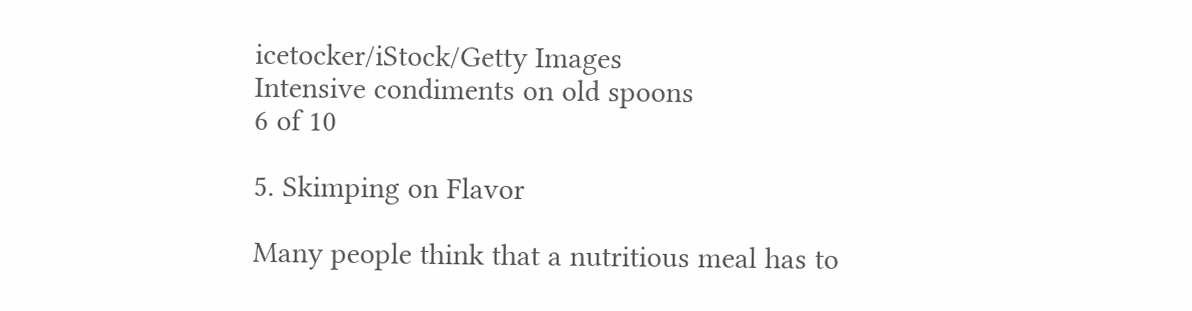icetocker/iStock/Getty Images
Intensive condiments on old spoons
6 of 10

5. Skimping on Flavor

Many people think that a nutritious meal has to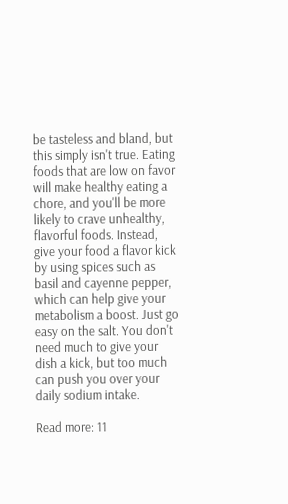be tasteless and bland, but this simply isn't true. Eating foods that are low on favor will make healthy eating a chore, and you'll be more likely to crave unhealthy, flavorful foods. Instead, give your food a flavor kick by using spices such as basil and cayenne pepper, which can help give your metabolism a boost. Just go easy on the salt. You don't need much to give your dish a kick, but too much can push you over your daily sodium intake.

Read more: 11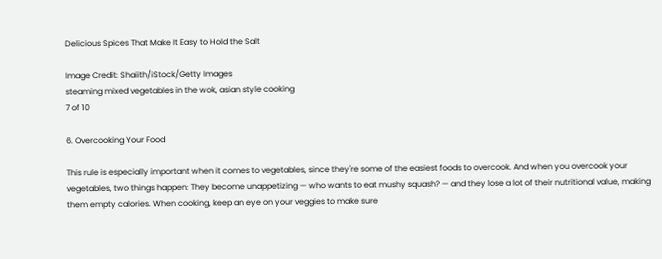Delicious Spices That Make It Easy to Hold the Salt

Image Credit: Shaiith/iStock/Getty Images
steaming mixed vegetables in the wok, asian style cooking
7 of 10

6. Overcooking Your Food

This rule is especially important when it comes to vegetables, since they're some of the easiest foods to overcook. And when you overcook your vegetables, two things happen: They become unappetizing — who wants to eat mushy squash? — and they lose a lot of their nutritional value, making them empty calories. When cooking, keep an eye on your veggies to make sure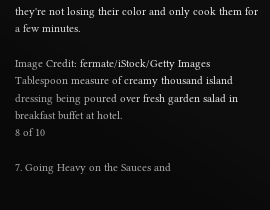they're not losing their color and only cook them for a few minutes.

Image Credit: fermate/iStock/Getty Images
Tablespoon measure of creamy thousand island dressing being poured over fresh garden salad in breakfast buffet at hotel.
8 of 10

7. Going Heavy on the Sauces and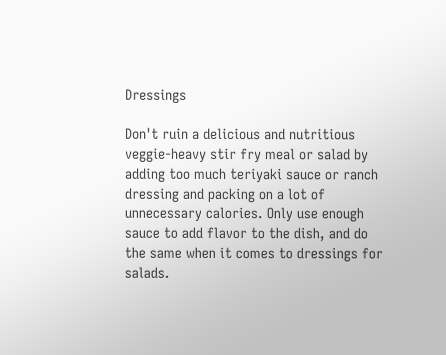Dressings

Don't ruin a delicious and nutritious veggie-heavy stir fry meal or salad by adding too much teriyaki sauce or ranch dressing and packing on a lot of unnecessary calories. Only use enough sauce to add flavor to the dish, and do the same when it comes to dressings for salads.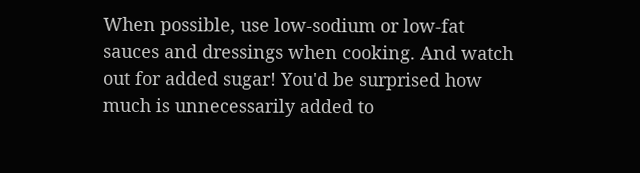When possible, use low-sodium or low-fat sauces and dressings when cooking. And watch out for added sugar! You'd be surprised how much is unnecessarily added to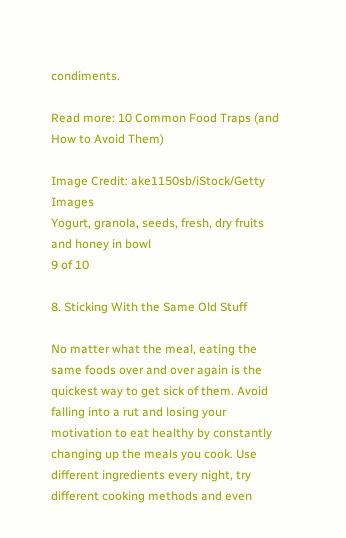condiments.

Read more: 10 Common Food Traps (and How to Avoid Them)

Image Credit: ake1150sb/iStock/Getty Images
Yogurt, granola, seeds, fresh, dry fruits and honey in bowl
9 of 10

8. Sticking With the Same Old Stuff

No matter what the meal, eating the same foods over and over again is the quickest way to get sick of them. Avoid falling into a rut and losing your motivation to eat healthy by constantly changing up the meals you cook. Use different ingredients every night, try different cooking methods and even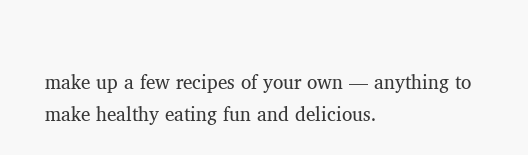make up a few recipes of your own — anything to make healthy eating fun and delicious.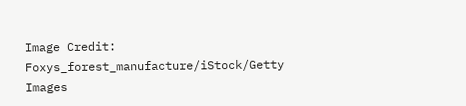Image Credit: Foxys_forest_manufacture/iStock/Getty Images